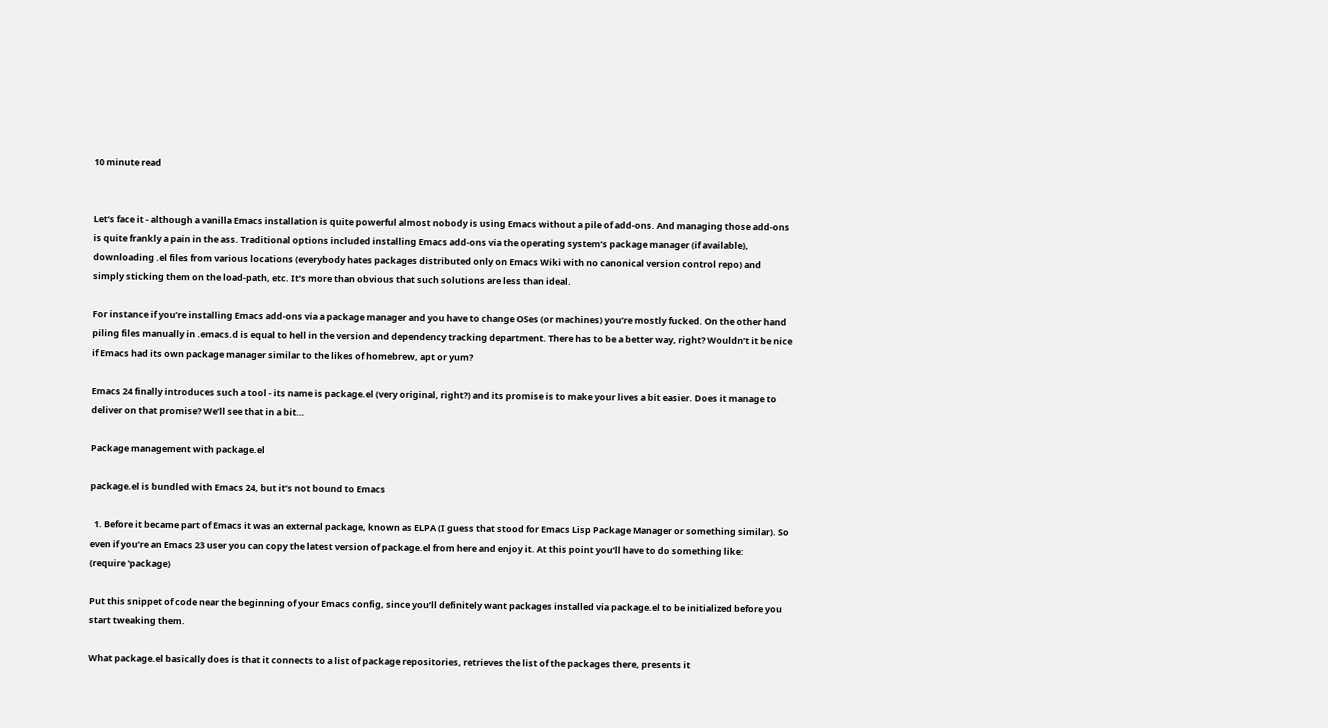10 minute read


Let’s face it - although a vanilla Emacs installation is quite powerful almost nobody is using Emacs without a pile of add-ons. And managing those add-ons is quite frankly a pain in the ass. Traditional options included installing Emacs add-ons via the operating system’s package manager (if available), downloading .el files from various locations (everybody hates packages distributed only on Emacs Wiki with no canonical version control repo) and simply sticking them on the load-path, etc. It’s more than obvious that such solutions are less than ideal.

For instance if you’re installing Emacs add-ons via a package manager and you have to change OSes (or machines) you’re mostly fucked. On the other hand piling files manually in .emacs.d is equal to hell in the version and dependency tracking department. There has to be a better way, right? Wouldn’t it be nice if Emacs had its own package manager similar to the likes of homebrew, apt or yum?

Emacs 24 finally introduces such a tool - its name is package.el (very original, right?) and its promise is to make your lives a bit easier. Does it manage to deliver on that promise? We’ll see that in a bit…

Package management with package.el

package.el is bundled with Emacs 24, but it’s not bound to Emacs

  1. Before it became part of Emacs it was an external package, known as ELPA (I guess that stood for Emacs Lisp Package Manager or something similar). So even if you’re an Emacs 23 user you can copy the latest version of package.el from here and enjoy it. At this point you’ll have to do something like:
(require 'package)

Put this snippet of code near the beginning of your Emacs config, since you’ll definitely want packages installed via package.el to be initialized before you start tweaking them.

What package.el basically does is that it connects to a list of package repositories, retrieves the list of the packages there, presents it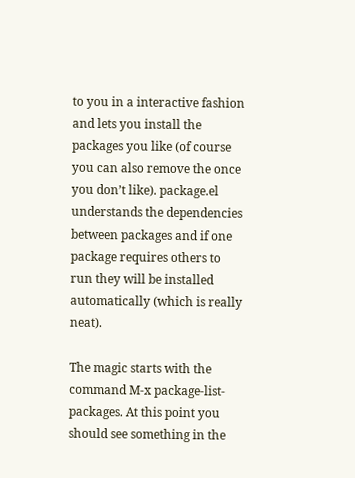to you in a interactive fashion and lets you install the packages you like (of course you can also remove the once you don’t like). package.el understands the dependencies between packages and if one package requires others to run they will be installed automatically (which is really neat).

The magic starts with the command M-x package-list-packages. At this point you should see something in the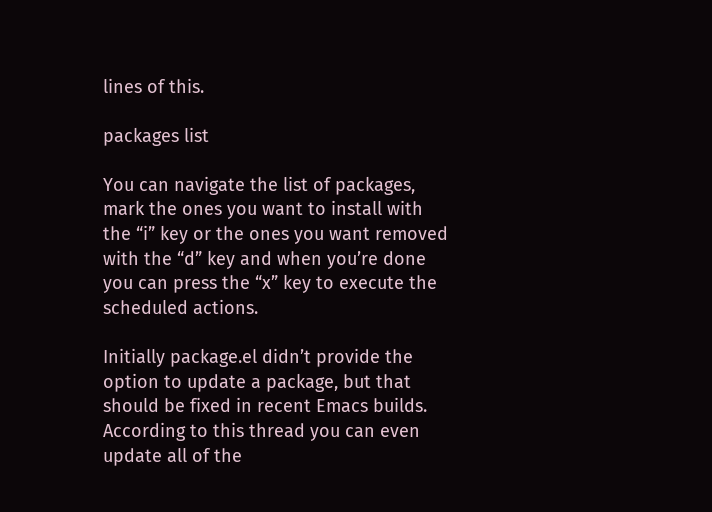lines of this.

packages list

You can navigate the list of packages, mark the ones you want to install with the “i” key or the ones you want removed with the “d” key and when you’re done you can press the “x” key to execute the scheduled actions.

Initially package.el didn’t provide the option to update a package, but that should be fixed in recent Emacs builds. According to this thread you can even update all of the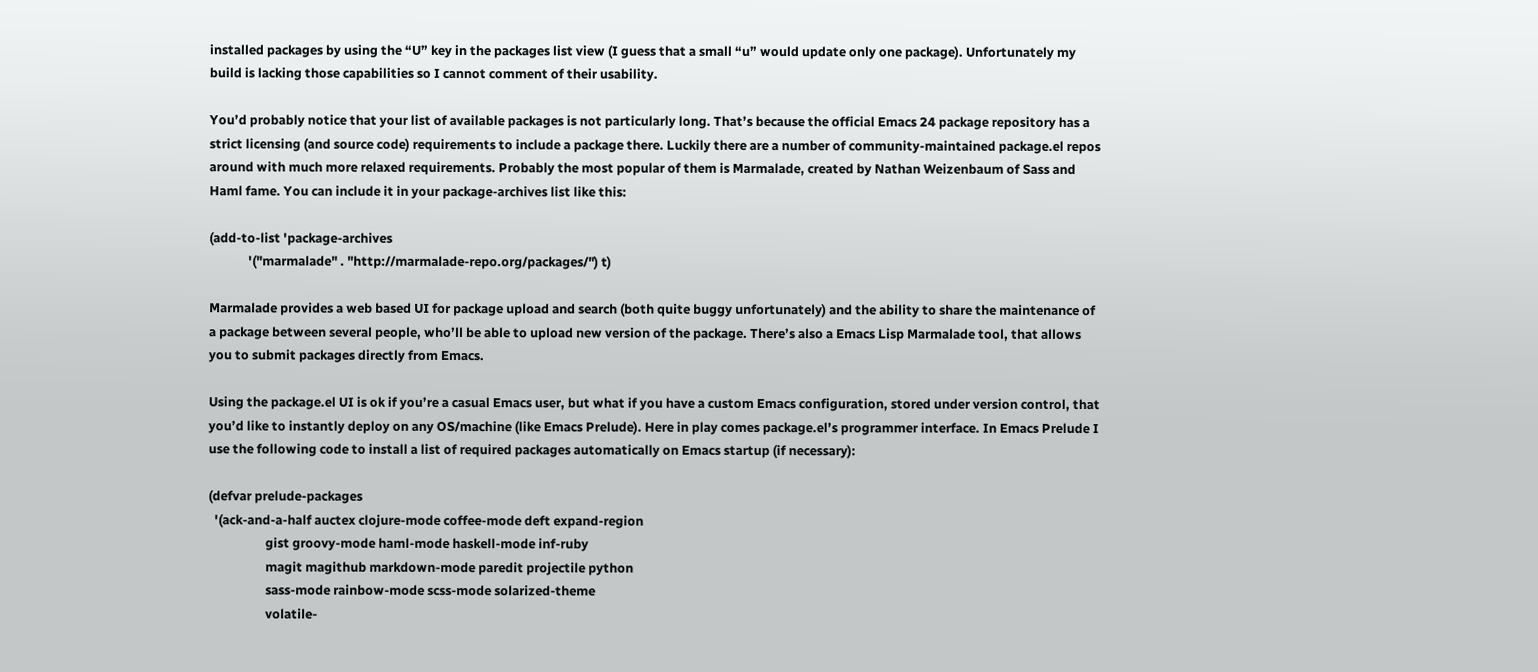installed packages by using the “U” key in the packages list view (I guess that a small “u” would update only one package). Unfortunately my build is lacking those capabilities so I cannot comment of their usability.

You’d probably notice that your list of available packages is not particularly long. That’s because the official Emacs 24 package repository has a strict licensing (and source code) requirements to include a package there. Luckily there are a number of community-maintained package.el repos around with much more relaxed requirements. Probably the most popular of them is Marmalade, created by Nathan Weizenbaum of Sass and Haml fame. You can include it in your package-archives list like this:

(add-to-list 'package-archives
             '("marmalade" . "http://marmalade-repo.org/packages/") t)

Marmalade provides a web based UI for package upload and search (both quite buggy unfortunately) and the ability to share the maintenance of a package between several people, who’ll be able to upload new version of the package. There’s also a Emacs Lisp Marmalade tool, that allows you to submit packages directly from Emacs.

Using the package.el UI is ok if you’re a casual Emacs user, but what if you have a custom Emacs configuration, stored under version control, that you’d like to instantly deploy on any OS/machine (like Emacs Prelude). Here in play comes package.el’s programmer interface. In Emacs Prelude I use the following code to install a list of required packages automatically on Emacs startup (if necessary):

(defvar prelude-packages
  '(ack-and-a-half auctex clojure-mode coffee-mode deft expand-region
                   gist groovy-mode haml-mode haskell-mode inf-ruby
                   magit magithub markdown-mode paredit projectile python
                   sass-mode rainbow-mode scss-mode solarized-theme
                   volatile-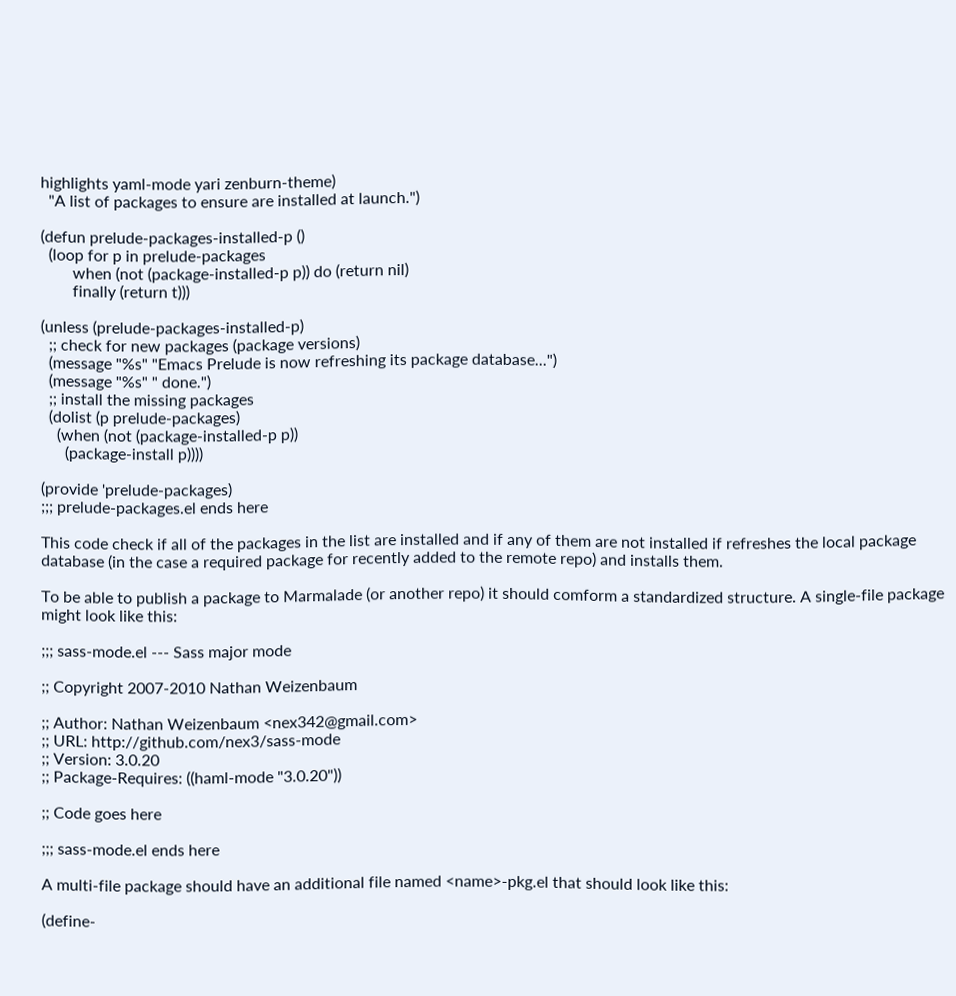highlights yaml-mode yari zenburn-theme)
  "A list of packages to ensure are installed at launch.")

(defun prelude-packages-installed-p ()
  (loop for p in prelude-packages
        when (not (package-installed-p p)) do (return nil)
        finally (return t)))

(unless (prelude-packages-installed-p)
  ;; check for new packages (package versions)
  (message "%s" "Emacs Prelude is now refreshing its package database...")
  (message "%s" " done.")
  ;; install the missing packages
  (dolist (p prelude-packages)
    (when (not (package-installed-p p))
      (package-install p))))

(provide 'prelude-packages)
;;; prelude-packages.el ends here

This code check if all of the packages in the list are installed and if any of them are not installed if refreshes the local package database (in the case a required package for recently added to the remote repo) and installs them.

To be able to publish a package to Marmalade (or another repo) it should comform a standardized structure. A single-file package might look like this:

;;; sass-mode.el --- Sass major mode

;; Copyright 2007-2010 Nathan Weizenbaum

;; Author: Nathan Weizenbaum <nex342@gmail.com>
;; URL: http://github.com/nex3/sass-mode
;; Version: 3.0.20
;; Package-Requires: ((haml-mode "3.0.20"))

;; Code goes here

;;; sass-mode.el ends here

A multi-file package should have an additional file named <name>-pkg.el that should look like this:

(define-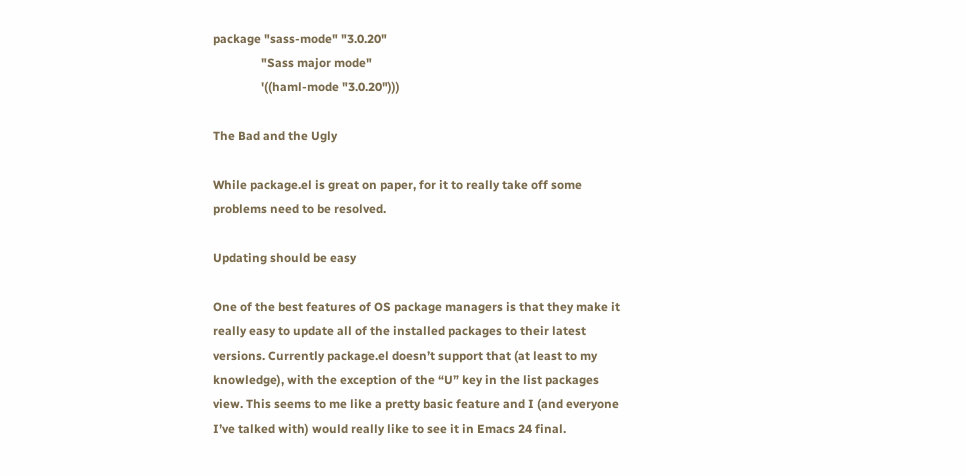package "sass-mode" "3.0.20"
                "Sass major mode"
                '((haml-mode "3.0.20")))

The Bad and the Ugly

While package.el is great on paper, for it to really take off some problems need to be resolved.

Updating should be easy

One of the best features of OS package managers is that they make it really easy to update all of the installed packages to their latest versions. Currently package.el doesn’t support that (at least to my knowledge), with the exception of the “U” key in the list packages view. This seems to me like a pretty basic feature and I (and everyone I’ve talked with) would really like to see it in Emacs 24 final.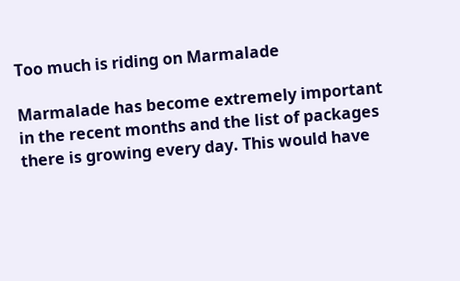Too much is riding on Marmalade

Marmalade has become extremely important in the recent months and the list of packages there is growing every day. This would have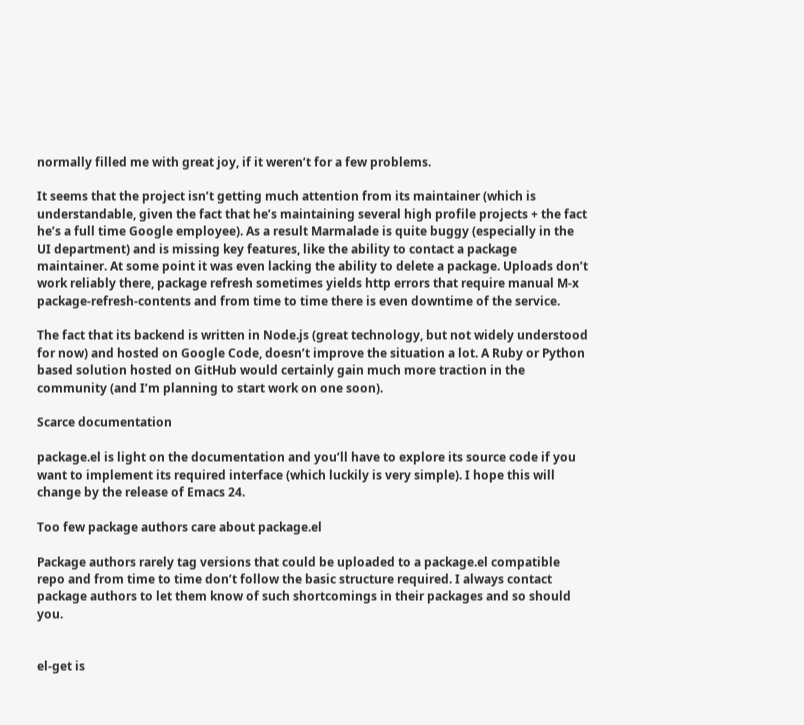normally filled me with great joy, if it weren’t for a few problems.

It seems that the project isn’t getting much attention from its maintainer (which is understandable, given the fact that he’s maintaining several high profile projects + the fact he’s a full time Google employee). As a result Marmalade is quite buggy (especially in the UI department) and is missing key features, like the ability to contact a package maintainer. At some point it was even lacking the ability to delete a package. Uploads don’t work reliably there, package refresh sometimes yields http errors that require manual M-x package-refresh-contents and from time to time there is even downtime of the service.

The fact that its backend is written in Node.js (great technology, but not widely understood for now) and hosted on Google Code, doesn’t improve the situation a lot. A Ruby or Python based solution hosted on GitHub would certainly gain much more traction in the community (and I’m planning to start work on one soon).

Scarce documentation

package.el is light on the documentation and you’ll have to explore its source code if you want to implement its required interface (which luckily is very simple). I hope this will change by the release of Emacs 24.

Too few package authors care about package.el

Package authors rarely tag versions that could be uploaded to a package.el compatible repo and from time to time don’t follow the basic structure required. I always contact package authors to let them know of such shortcomings in their packages and so should you.


el-get is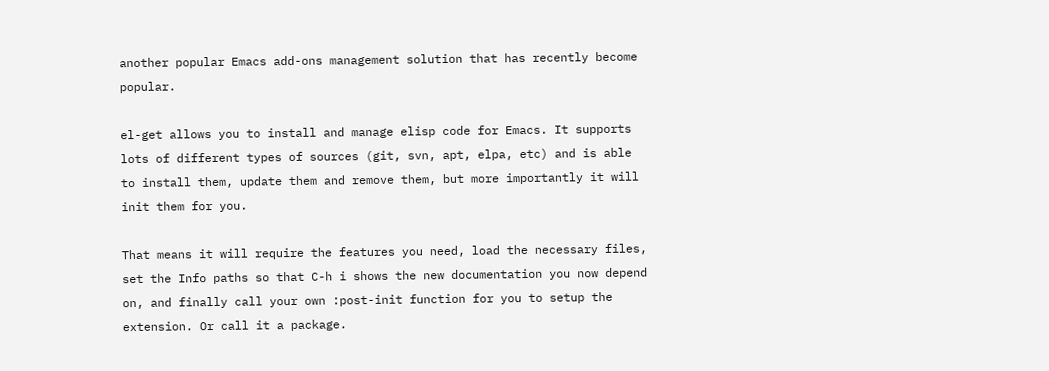another popular Emacs add-ons management solution that has recently become popular.

el-get allows you to install and manage elisp code for Emacs. It supports lots of different types of sources (git, svn, apt, elpa, etc) and is able to install them, update them and remove them, but more importantly it will init them for you.

That means it will require the features you need, load the necessary files, set the Info paths so that C-h i shows the new documentation you now depend on, and finally call your own :post-init function for you to setup the extension. Or call it a package.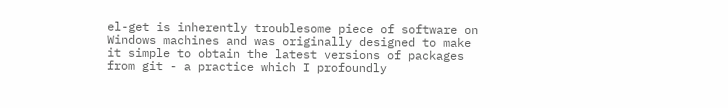el-get is inherently troublesome piece of software on Windows machines and was originally designed to make it simple to obtain the latest versions of packages from git - a practice which I profoundly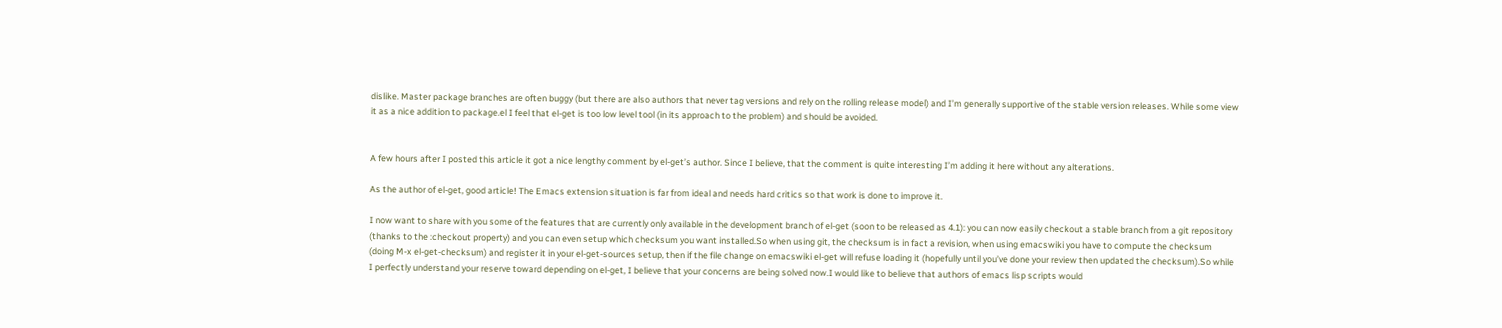dislike. Master package branches are often buggy (but there are also authors that never tag versions and rely on the rolling release model) and I’m generally supportive of the stable version releases. While some view it as a nice addition to package.el I feel that el-get is too low level tool (in its approach to the problem) and should be avoided.


A few hours after I posted this article it got a nice lengthy comment by el-get’s author. Since I believe, that the comment is quite interesting I’m adding it here without any alterations.

As the author of el-get, good article! The Emacs extension situation is far from ideal and needs hard critics so that work is done to improve it.

I now want to share with you some of the features that are currently only available in the development branch of el-get (soon to be released as 4.1): you can now easily checkout a stable branch from a git repository (thanks to the :checkout property) and you can even setup which checksum you want installed.So when using git, the checksum is in fact a revision, when using emacswiki you have to compute the checksum (doing M-x el-get-checksum) and register it in your el-get-sources setup, then if the file change on emacswiki el-get will refuse loading it (hopefully until you’ve done your review then updated the checksum).So while I perfectly understand your reserve toward depending on el-get, I believe that your concerns are being solved now.I would like to believe that authors of emacs lisp scripts would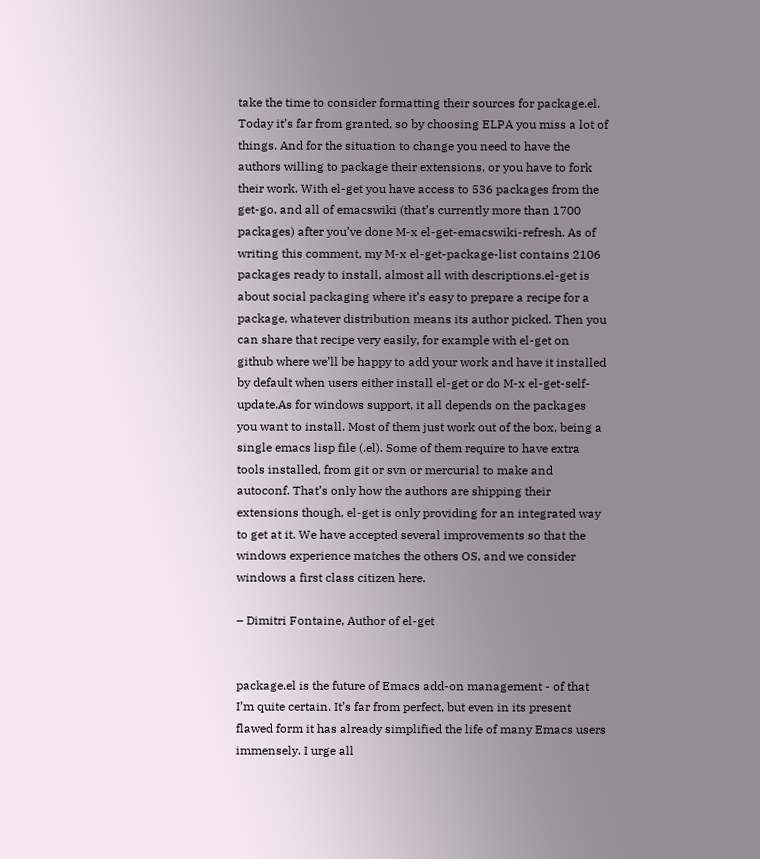take the time to consider formatting their sources for package.el. Today it’s far from granted, so by choosing ELPA you miss a lot of things. And for the situation to change you need to have the authors willing to package their extensions, or you have to fork their work. With el-get you have access to 536 packages from the get-go, and all of emacswiki (that’s currently more than 1700 packages) after you’ve done M-x el-get-emacswiki-refresh. As of writing this comment, my M-x el-get-package-list contains 2106 packages ready to install, almost all with descriptions.el-get is about social packaging where it’s easy to prepare a recipe for a package, whatever distribution means its author picked. Then you can share that recipe very easily, for example with el-get on github where we’ll be happy to add your work and have it installed by default when users either install el-get or do M-x el-get-self-update.As for windows support, it all depends on the packages you want to install. Most of them just work out of the box, being a single emacs lisp file (.el). Some of them require to have extra tools installed, from git or svn or mercurial to make and autoconf. That’s only how the authors are shipping their extensions though, el-get is only providing for an integrated way to get at it. We have accepted several improvements so that the windows experience matches the others OS, and we consider windows a first class citizen here.

– Dimitri Fontaine, Author of el-get


package.el is the future of Emacs add-on management - of that I’m quite certain. It’s far from perfect, but even in its present flawed form it has already simplified the life of many Emacs users immensely. I urge all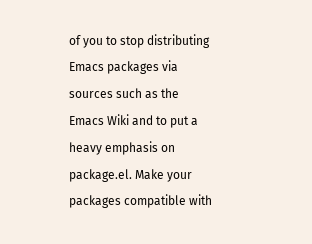of you to stop distributing Emacs packages via sources such as the Emacs Wiki and to put a heavy emphasis on package.el. Make your packages compatible with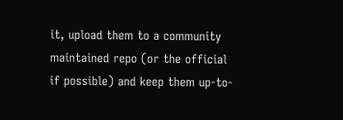it, upload them to a community maintained repo (or the official if possible) and keep them up-to-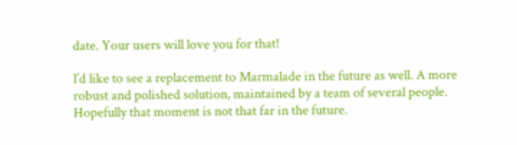date. Your users will love you for that!

I’d like to see a replacement to Marmalade in the future as well. A more robust and polished solution, maintained by a team of several people. Hopefully that moment is not that far in the future.